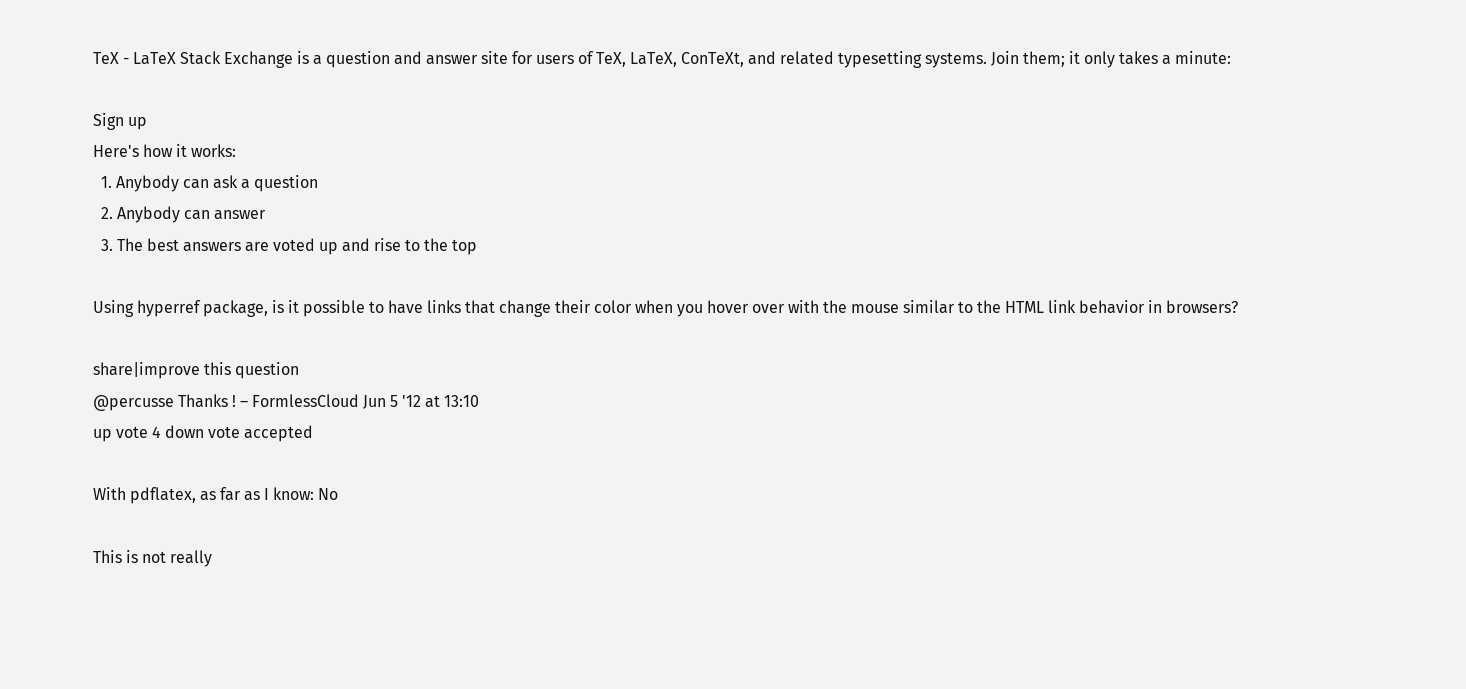TeX - LaTeX Stack Exchange is a question and answer site for users of TeX, LaTeX, ConTeXt, and related typesetting systems. Join them; it only takes a minute:

Sign up
Here's how it works:
  1. Anybody can ask a question
  2. Anybody can answer
  3. The best answers are voted up and rise to the top

Using hyperref package, is it possible to have links that change their color when you hover over with the mouse similar to the HTML link behavior in browsers?

share|improve this question
@percusse Thanks ! – FormlessCloud Jun 5 '12 at 13:10
up vote 4 down vote accepted

With pdflatex, as far as I know: No

This is not really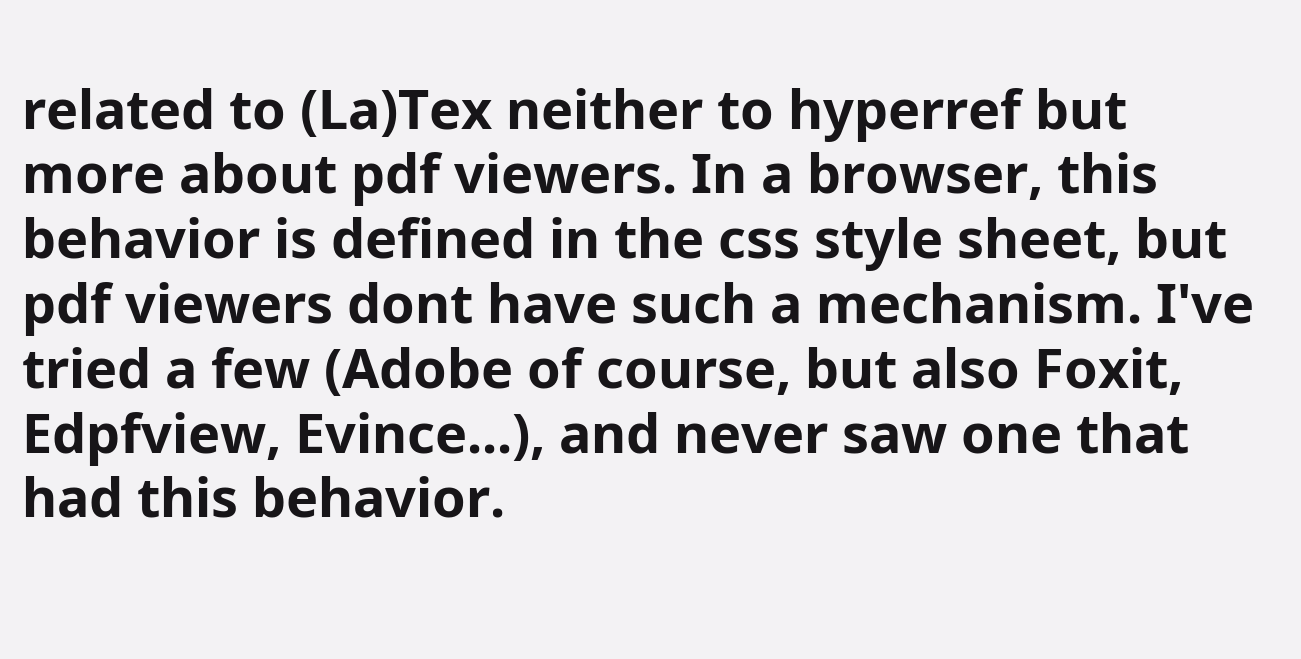related to (La)Tex neither to hyperref but more about pdf viewers. In a browser, this behavior is defined in the css style sheet, but pdf viewers dont have such a mechanism. I've tried a few (Adobe of course, but also Foxit, Edpfview, Evince...), and never saw one that had this behavior.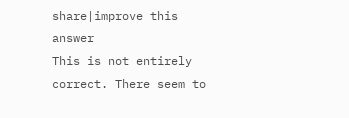share|improve this answer
This is not entirely correct. There seem to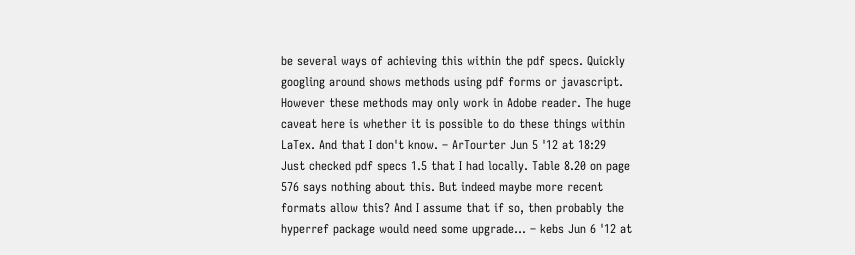be several ways of achieving this within the pdf specs. Quickly googling around shows methods using pdf forms or javascript. However these methods may only work in Adobe reader. The huge caveat here is whether it is possible to do these things within LaTex. And that I don't know. – ArTourter Jun 5 '12 at 18:29
Just checked pdf specs 1.5 that I had locally. Table 8.20 on page 576 says nothing about this. But indeed maybe more recent formats allow this? And I assume that if so, then probably the hyperref package would need some upgrade... – kebs Jun 6 '12 at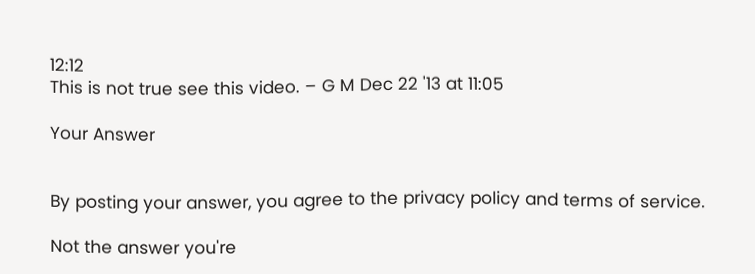12:12
This is not true see this video. – G M Dec 22 '13 at 11:05

Your Answer


By posting your answer, you agree to the privacy policy and terms of service.

Not the answer you're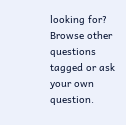looking for? Browse other questions tagged or ask your own question.